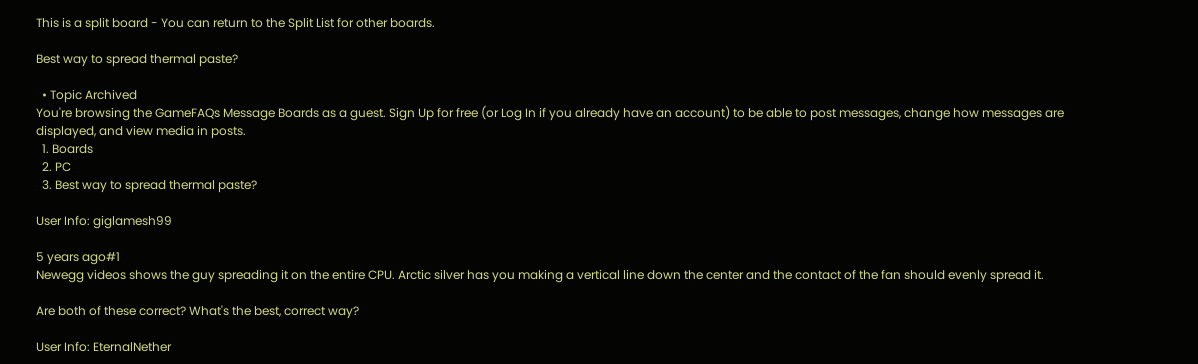This is a split board - You can return to the Split List for other boards.

Best way to spread thermal paste?

  • Topic Archived
You're browsing the GameFAQs Message Boards as a guest. Sign Up for free (or Log In if you already have an account) to be able to post messages, change how messages are displayed, and view media in posts.
  1. Boards
  2. PC
  3. Best way to spread thermal paste?

User Info: giglamesh99

5 years ago#1
Newegg videos shows the guy spreading it on the entire CPU. Arctic silver has you making a vertical line down the center and the contact of the fan should evenly spread it.

Are both of these correct? What's the best, correct way?

User Info: EternalNether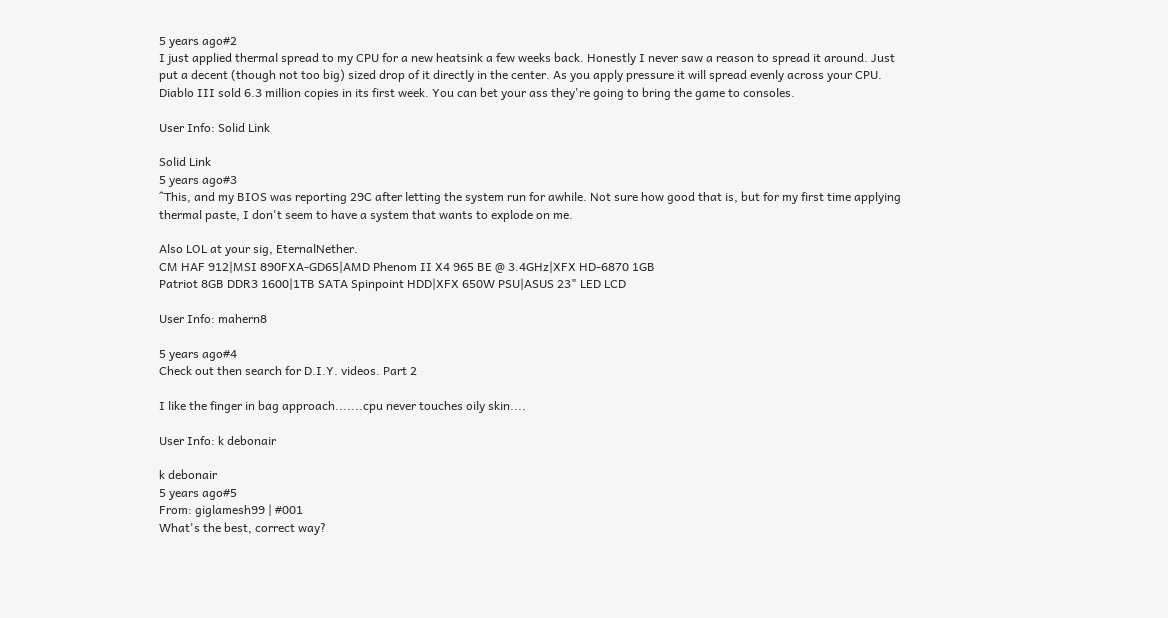5 years ago#2
I just applied thermal spread to my CPU for a new heatsink a few weeks back. Honestly I never saw a reason to spread it around. Just put a decent (though not too big) sized drop of it directly in the center. As you apply pressure it will spread evenly across your CPU.
Diablo III sold 6.3 million copies in its first week. You can bet your ass they're going to bring the game to consoles.

User Info: Solid Link

Solid Link
5 years ago#3
^This, and my BIOS was reporting 29C after letting the system run for awhile. Not sure how good that is, but for my first time applying thermal paste, I don't seem to have a system that wants to explode on me.

Also LOL at your sig, EternalNether.
CM HAF 912|MSI 890FXA-GD65|AMD Phenom II X4 965 BE @ 3.4GHz|XFX HD-6870 1GB
Patriot 8GB DDR3 1600|1TB SATA Spinpoint HDD|XFX 650W PSU|ASUS 23" LED LCD

User Info: mahern8

5 years ago#4
Check out then search for D.I.Y. videos. Part 2

I like the finger in bag approach.......cpu never touches oily skin....

User Info: k debonair

k debonair
5 years ago#5
From: giglamesh99 | #001
What's the best, correct way?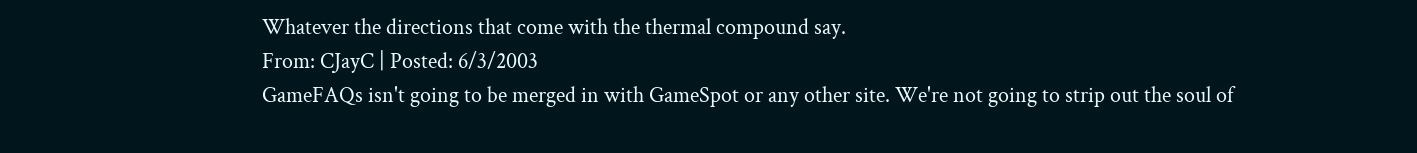Whatever the directions that come with the thermal compound say.
From: CJayC | Posted: 6/3/2003
GameFAQs isn't going to be merged in with GameSpot or any other site. We're not going to strip out the soul of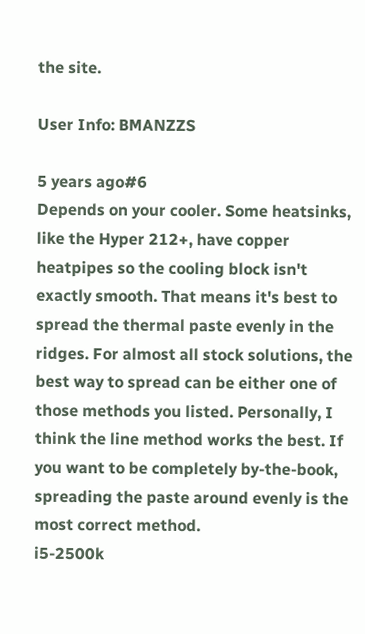the site.

User Info: BMANZZS

5 years ago#6
Depends on your cooler. Some heatsinks, like the Hyper 212+, have copper heatpipes so the cooling block isn't exactly smooth. That means it's best to spread the thermal paste evenly in the ridges. For almost all stock solutions, the best way to spread can be either one of those methods you listed. Personally, I think the line method works the best. If you want to be completely by-the-book, spreading the paste around evenly is the most correct method.
i5-2500k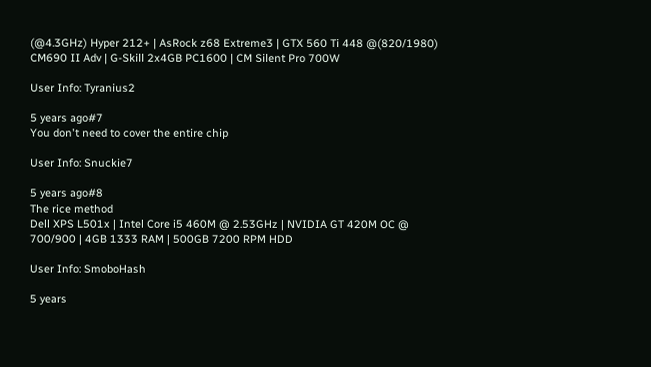(@4.3GHz) Hyper 212+ | AsRock z68 Extreme3 | GTX 560 Ti 448 @(820/1980)
CM690 II Adv | G-Skill 2x4GB PC1600 | CM Silent Pro 700W

User Info: Tyranius2

5 years ago#7
You don't need to cover the entire chip

User Info: Snuckie7

5 years ago#8
The rice method
Dell XPS L501x | Intel Core i5 460M @ 2.53GHz | NVIDIA GT 420M OC @ 700/900 | 4GB 1333 RAM | 500GB 7200 RPM HDD

User Info: SmoboHash

5 years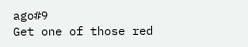ago#9
Get one of those red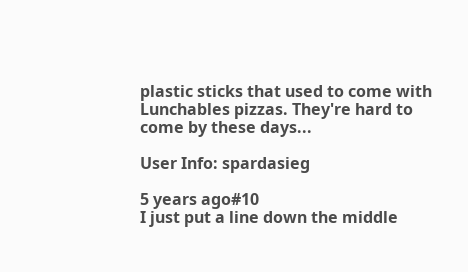plastic sticks that used to come with Lunchables pizzas. They're hard to come by these days...

User Info: spardasieg

5 years ago#10
I just put a line down the middle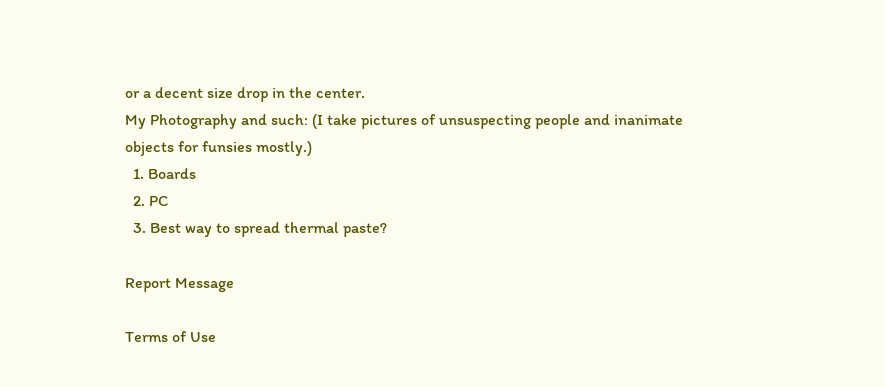or a decent size drop in the center.
My Photography and such: (I take pictures of unsuspecting people and inanimate objects for funsies mostly.)
  1. Boards
  2. PC
  3. Best way to spread thermal paste?

Report Message

Terms of Use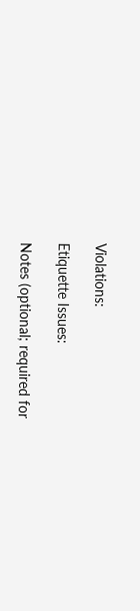Violations:

Etiquette Issues:

Notes (optional; required for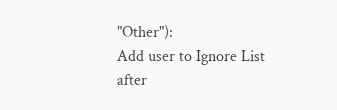"Other"):
Add user to Ignore List after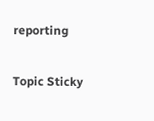reporting

Topic Sticky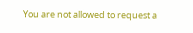You are not allowed to request a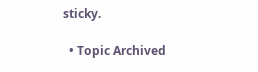sticky.

  • Topic Archived